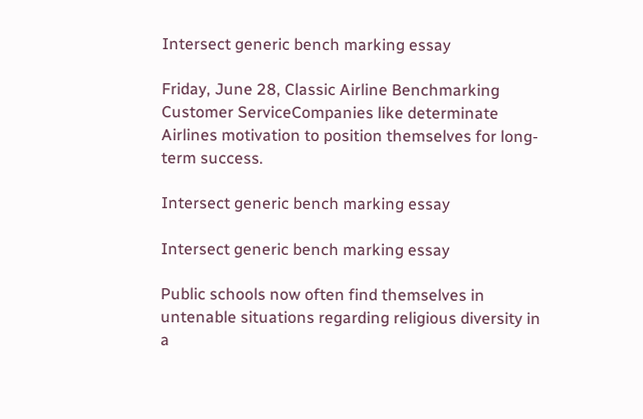Intersect generic bench marking essay

Friday, June 28, Classic Airline Benchmarking Customer ServiceCompanies like determinate Airlines motivation to position themselves for long-term success.

Intersect generic bench marking essay

Intersect generic bench marking essay

Public schools now often find themselves in untenable situations regarding religious diversity in a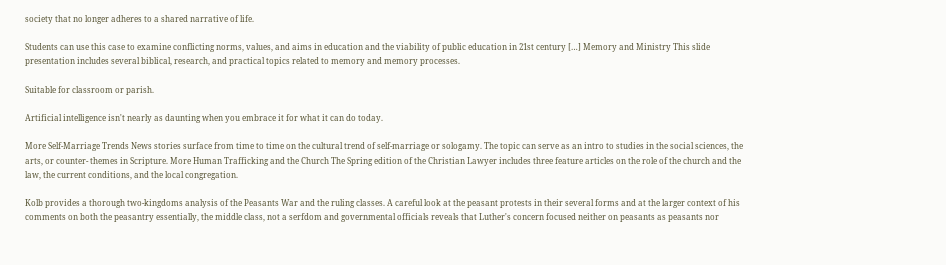society that no longer adheres to a shared narrative of life.

Students can use this case to examine conflicting norms, values, and aims in education and the viability of public education in 21st century […] Memory and Ministry This slide presentation includes several biblical, research, and practical topics related to memory and memory processes.

Suitable for classroom or parish.

Artificial intelligence isn't nearly as daunting when you embrace it for what it can do today.

More Self-Marriage Trends News stories surface from time to time on the cultural trend of self-marriage or sologamy. The topic can serve as an intro to studies in the social sciences, the arts, or counter- themes in Scripture. More Human Trafficking and the Church The Spring edition of the Christian Lawyer includes three feature articles on the role of the church and the law, the current conditions, and the local congregation.

Kolb provides a thorough two-kingdoms analysis of the Peasants War and the ruling classes. A careful look at the peasant protests in their several forms and at the larger context of his comments on both the peasantry essentially, the middle class, not a serfdom and governmental officials reveals that Luther's concern focused neither on peasants as peasants nor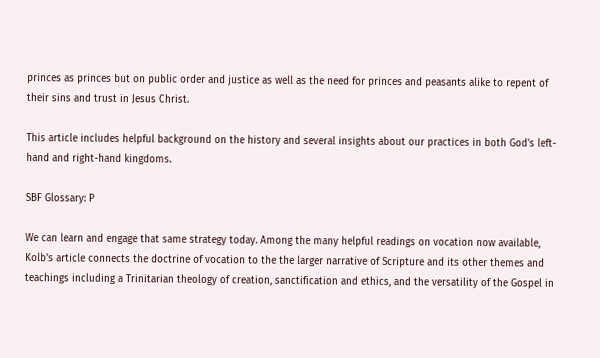princes as princes but on public order and justice as well as the need for princes and peasants alike to repent of their sins and trust in Jesus Christ.

This article includes helpful background on the history and several insights about our practices in both God's left-hand and right-hand kingdoms.

SBF Glossary: P

We can learn and engage that same strategy today. Among the many helpful readings on vocation now available, Kolb's article connects the doctrine of vocation to the the larger narrative of Scripture and its other themes and teachings including a Trinitarian theology of creation, sanctification and ethics, and the versatility of the Gospel in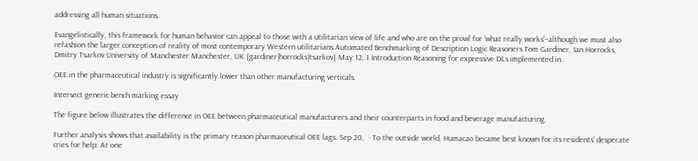addressing all human situations.

Evangelistically, this framework for human behavior can appeal to those with a utilitarian view of life and who are on the prowl for 'what really works'--although we must also refashion the larger conception of reality of most contemporary Western utilitarians.Automated Benchmarking of Description Logic Reasoners Tom Gardiner, Ian Horrocks, Dmitry Tsarkov University of Manchester Manchester, UK {gardiner|horrocks|tsarkov} May 12, 1 Introduction Reasoning for expressive DLs implemented in .

OEE in the pharmaceutical industry is significantly lower than other manufacturing verticals.

Intersect generic bench marking essay

The figure below illustrates the difference in OEE between pharmaceutical manufacturers and their counterparts in food and beverage manufacturing.

Further analysis shows that availability is the primary reason pharmaceutical OEE lags. Sep 20,  · To the outside world, Humacao became best known for its residents' desperate cries for help: At one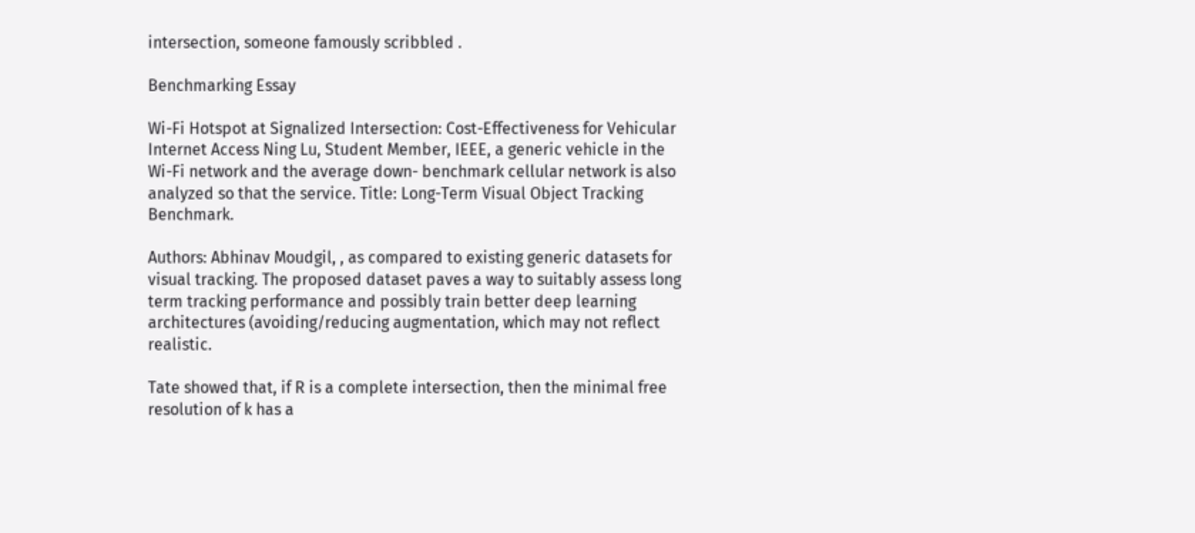intersection, someone famously scribbled .

Benchmarking Essay

Wi-Fi Hotspot at Signalized Intersection: Cost-Effectiveness for Vehicular Internet Access Ning Lu, Student Member, IEEE, a generic vehicle in the Wi-Fi network and the average down- benchmark cellular network is also analyzed so that the service. Title: Long-Term Visual Object Tracking Benchmark.

Authors: Abhinav Moudgil, , as compared to existing generic datasets for visual tracking. The proposed dataset paves a way to suitably assess long term tracking performance and possibly train better deep learning architectures (avoiding/reducing augmentation, which may not reflect realistic.

Tate showed that, if R is a complete intersection, then the minimal free resolution of k has a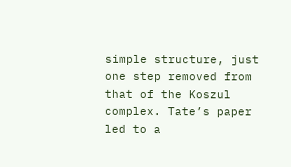simple structure, just one step removed from that of the Koszul complex. Tate’s paper led to a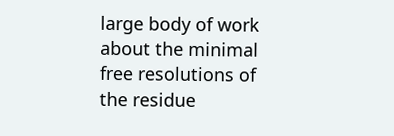large body of work about the minimal free resolutions of the residue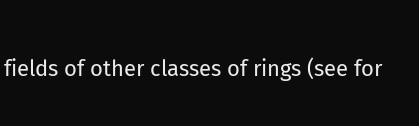fields of other classes of rings (see for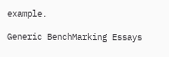example.

Generic BenchMarking Essays